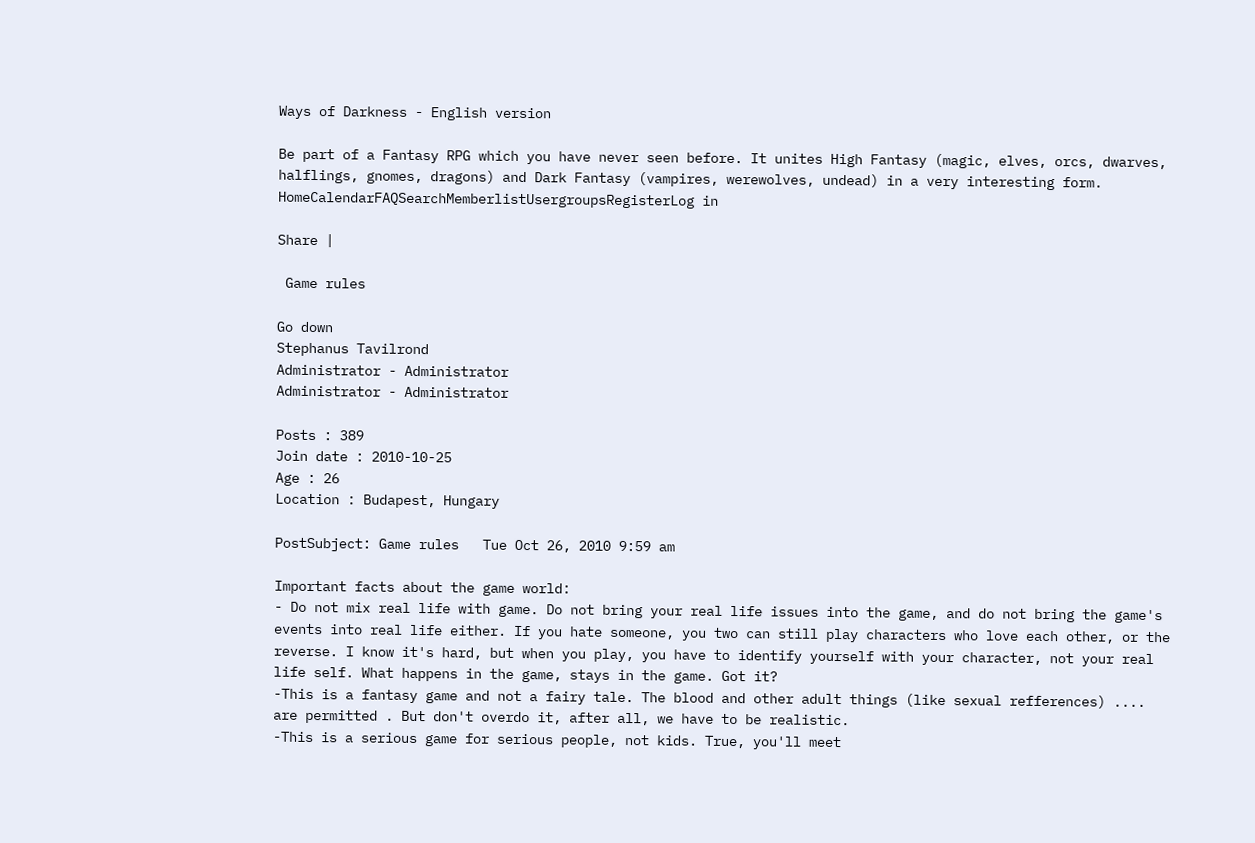Ways of Darkness - English version

Be part of a Fantasy RPG which you have never seen before. It unites High Fantasy (magic, elves, orcs, dwarves, halflings, gnomes, dragons) and Dark Fantasy (vampires, werewolves, undead) in a very interesting form.
HomeCalendarFAQSearchMemberlistUsergroupsRegisterLog in

Share |

 Game rules

Go down
Stephanus Tavilrond
Administrator - Administrator
Administrator - Administrator

Posts : 389
Join date : 2010-10-25
Age : 26
Location : Budapest, Hungary

PostSubject: Game rules   Tue Oct 26, 2010 9:59 am

Important facts about the game world:
- Do not mix real life with game. Do not bring your real life issues into the game, and do not bring the game's events into real life either. If you hate someone, you two can still play characters who love each other, or the reverse. I know it's hard, but when you play, you have to identify yourself with your character, not your real life self. What happens in the game, stays in the game. Got it?
-This is a fantasy game and not a fairy tale. The blood and other adult things (like sexual refferences) .... are permitted . But don't overdo it, after all, we have to be realistic.
-This is a serious game for serious people, not kids. True, you'll meet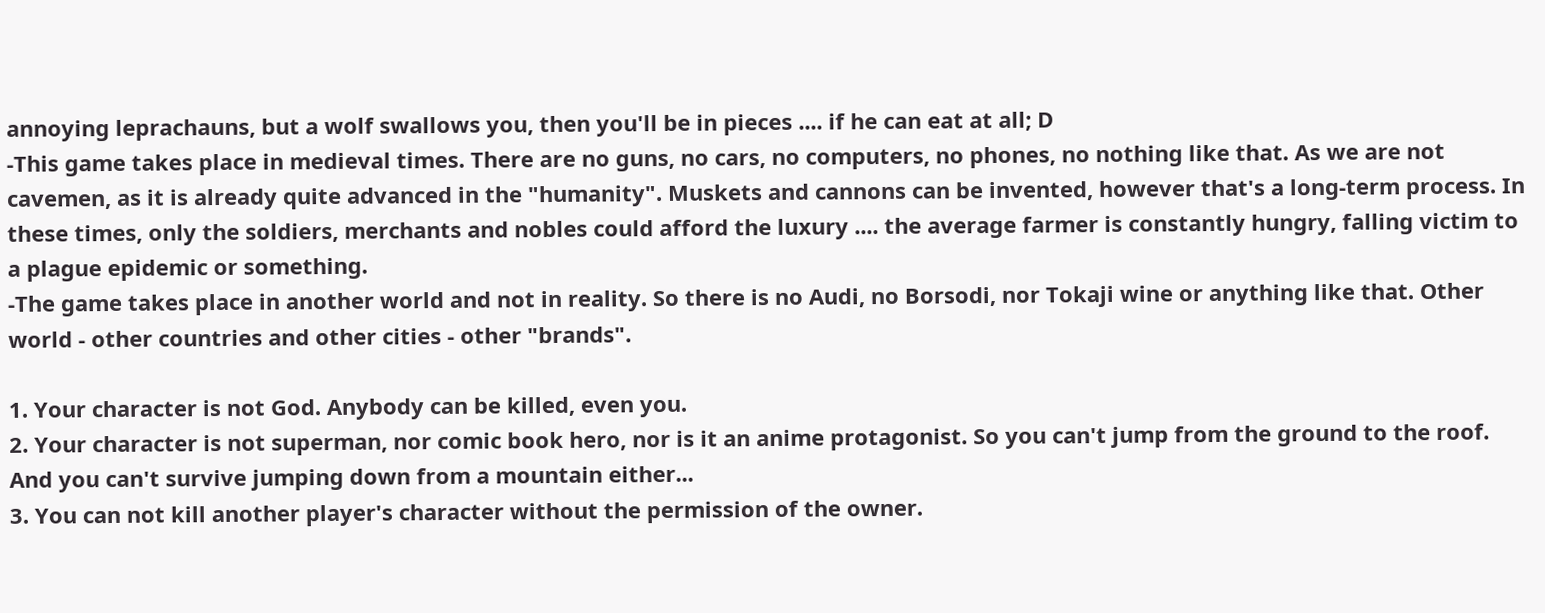annoying leprachauns, but a wolf swallows you, then you'll be in pieces .... if he can eat at all; D
-This game takes place in medieval times. There are no guns, no cars, no computers, no phones, no nothing like that. As we are not cavemen, as it is already quite advanced in the "humanity". Muskets and cannons can be invented, however that's a long-term process. In these times, only the soldiers, merchants and nobles could afford the luxury .... the average farmer is constantly hungry, falling victim to a plague epidemic or something.
-The game takes place in another world and not in reality. So there is no Audi, no Borsodi, nor Tokaji wine or anything like that. Other world - other countries and other cities - other "brands".

1. Your character is not God. Anybody can be killed, even you.
2. Your character is not superman, nor comic book hero, nor is it an anime protagonist. So you can't jump from the ground to the roof. And you can't survive jumping down from a mountain either...
3. You can not kill another player's character without the permission of the owner.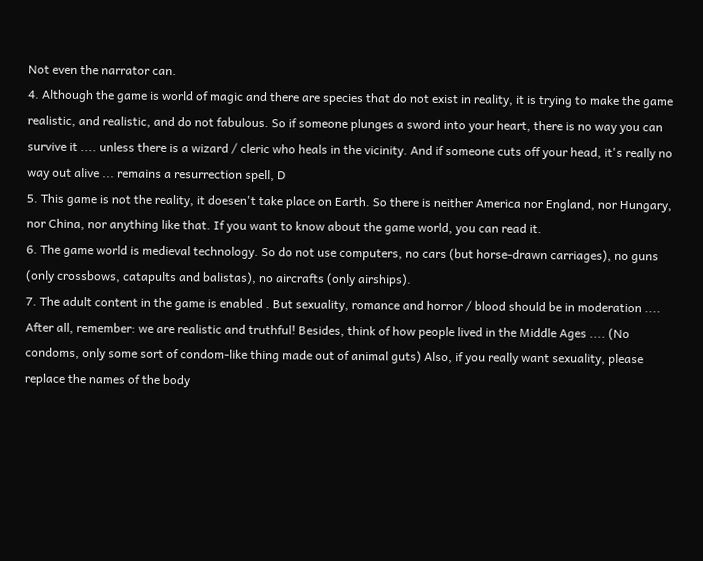Not even the narrator can.
4. Although the game is world of magic and there are species that do not exist in reality, it is trying to make the game realistic, and realistic, and do not fabulous. So if someone plunges a sword into your heart, there is no way you can survive it .... unless there is a wizard / cleric who heals in the vicinity. And if someone cuts off your head, it's really no way out alive ... remains a resurrection spell, D
5. This game is not the reality, it doesen't take place on Earth. So there is neither America nor England, nor Hungary, nor China, nor anything like that. If you want to know about the game world, you can read it.
6. The game world is medieval technology. So do not use computers, no cars (but horse-drawn carriages), no guns (only crossbows, catapults and balistas), no aircrafts (only airships).
7. The adult content in the game is enabled . But sexuality, romance and horror / blood should be in moderation .... After all, remember: we are realistic and truthful! Besides, think of how people lived in the Middle Ages .... (No condoms, only some sort of condom-like thing made out of animal guts) Also, if you really want sexuality, please replace the names of the body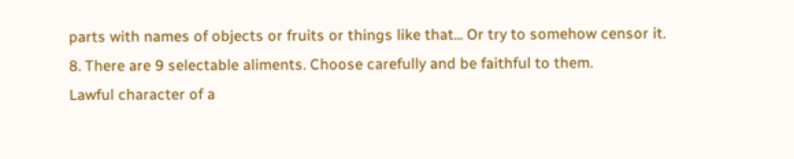parts with names of objects or fruits or things like that... Or try to somehow censor it.
8. There are 9 selectable aliments. Choose carefully and be faithful to them.
Lawful character of a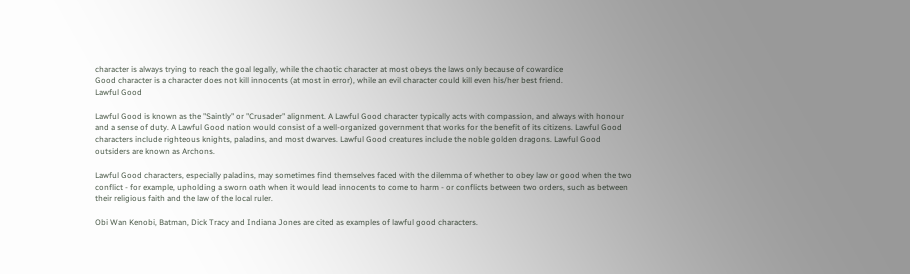character is always trying to reach the goal legally, while the chaotic character at most obeys the laws only because of cowardice
Good character is a character does not kill innocents (at most in error), while an evil character could kill even his/her best friend.
Lawful Good

Lawful Good is known as the "Saintly" or "Crusader" alignment. A Lawful Good character typically acts with compassion, and always with honour and a sense of duty. A Lawful Good nation would consist of a well-organized government that works for the benefit of its citizens. Lawful Good characters include righteous knights, paladins, and most dwarves. Lawful Good creatures include the noble golden dragons. Lawful Good outsiders are known as Archons.

Lawful Good characters, especially paladins, may sometimes find themselves faced with the dilemma of whether to obey law or good when the two conflict - for example, upholding a sworn oath when it would lead innocents to come to harm - or conflicts between two orders, such as between their religious faith and the law of the local ruler.

Obi Wan Kenobi, Batman, Dick Tracy and Indiana Jones are cited as examples of lawful good characters.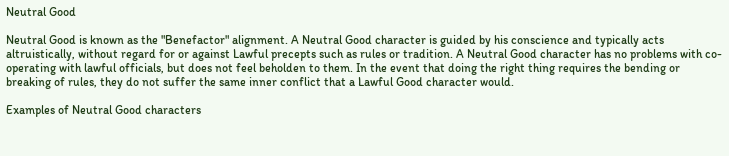Neutral Good

Neutral Good is known as the "Benefactor" alignment. A Neutral Good character is guided by his conscience and typically acts altruistically, without regard for or against Lawful precepts such as rules or tradition. A Neutral Good character has no problems with co-operating with lawful officials, but does not feel beholden to them. In the event that doing the right thing requires the bending or breaking of rules, they do not suffer the same inner conflict that a Lawful Good character would.

Examples of Neutral Good characters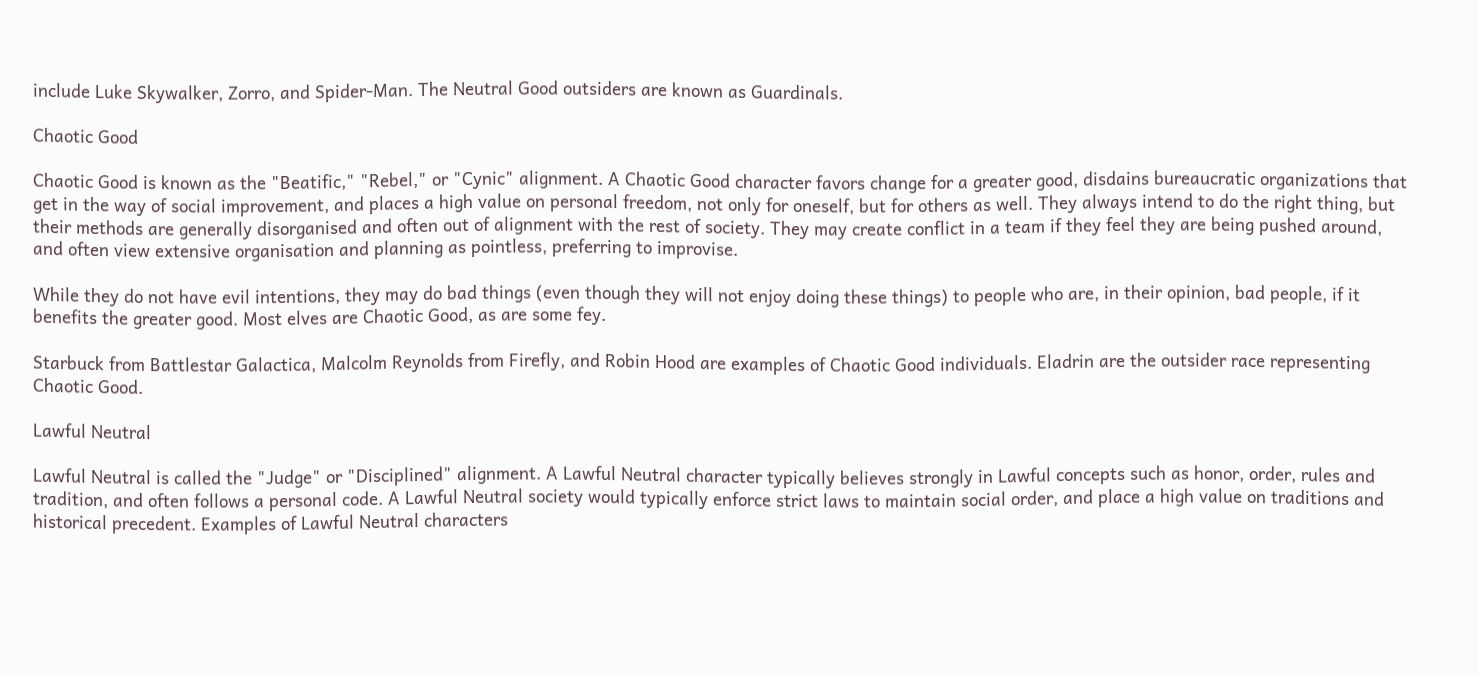include Luke Skywalker, Zorro, and Spider-Man. The Neutral Good outsiders are known as Guardinals.

Chaotic Good

Chaotic Good is known as the "Beatific," "Rebel," or "Cynic" alignment. A Chaotic Good character favors change for a greater good, disdains bureaucratic organizations that get in the way of social improvement, and places a high value on personal freedom, not only for oneself, but for others as well. They always intend to do the right thing, but their methods are generally disorganised and often out of alignment with the rest of society. They may create conflict in a team if they feel they are being pushed around, and often view extensive organisation and planning as pointless, preferring to improvise.

While they do not have evil intentions, they may do bad things (even though they will not enjoy doing these things) to people who are, in their opinion, bad people, if it benefits the greater good. Most elves are Chaotic Good, as are some fey.

Starbuck from Battlestar Galactica, Malcolm Reynolds from Firefly, and Robin Hood are examples of Chaotic Good individuals. Eladrin are the outsider race representing Chaotic Good.

Lawful Neutral

Lawful Neutral is called the "Judge" or "Disciplined" alignment. A Lawful Neutral character typically believes strongly in Lawful concepts such as honor, order, rules and tradition, and often follows a personal code. A Lawful Neutral society would typically enforce strict laws to maintain social order, and place a high value on traditions and historical precedent. Examples of Lawful Neutral characters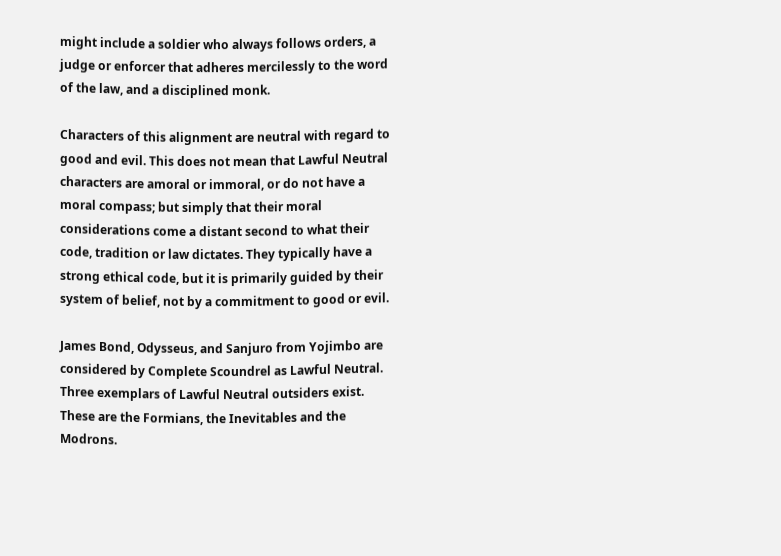might include a soldier who always follows orders, a judge or enforcer that adheres mercilessly to the word of the law, and a disciplined monk.

Characters of this alignment are neutral with regard to good and evil. This does not mean that Lawful Neutral characters are amoral or immoral, or do not have a moral compass; but simply that their moral considerations come a distant second to what their code, tradition or law dictates. They typically have a strong ethical code, but it is primarily guided by their system of belief, not by a commitment to good or evil.

James Bond, Odysseus, and Sanjuro from Yojimbo are considered by Complete Scoundrel as Lawful Neutral. Three exemplars of Lawful Neutral outsiders exist. These are the Formians, the Inevitables and the Modrons.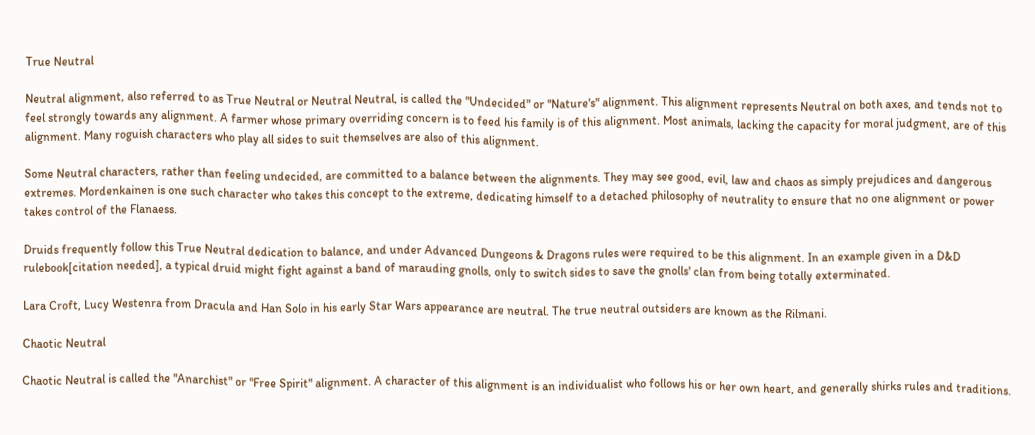True Neutral

Neutral alignment, also referred to as True Neutral or Neutral Neutral, is called the "Undecided" or "Nature's" alignment. This alignment represents Neutral on both axes, and tends not to feel strongly towards any alignment. A farmer whose primary overriding concern is to feed his family is of this alignment. Most animals, lacking the capacity for moral judgment, are of this alignment. Many roguish characters who play all sides to suit themselves are also of this alignment.

Some Neutral characters, rather than feeling undecided, are committed to a balance between the alignments. They may see good, evil, law and chaos as simply prejudices and dangerous extremes. Mordenkainen is one such character who takes this concept to the extreme, dedicating himself to a detached philosophy of neutrality to ensure that no one alignment or power takes control of the Flanaess.

Druids frequently follow this True Neutral dedication to balance, and under Advanced Dungeons & Dragons rules were required to be this alignment. In an example given in a D&D rulebook[citation needed], a typical druid might fight against a band of marauding gnolls, only to switch sides to save the gnolls' clan from being totally exterminated.

Lara Croft, Lucy Westenra from Dracula and Han Solo in his early Star Wars appearance are neutral. The true neutral outsiders are known as the Rilmani.

Chaotic Neutral

Chaotic Neutral is called the "Anarchist" or "Free Spirit" alignment. A character of this alignment is an individualist who follows his or her own heart, and generally shirks rules and traditions.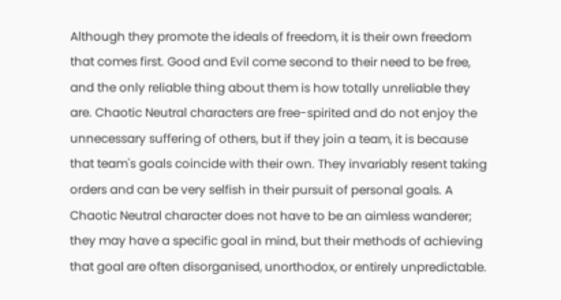Although they promote the ideals of freedom, it is their own freedom that comes first. Good and Evil come second to their need to be free, and the only reliable thing about them is how totally unreliable they are. Chaotic Neutral characters are free-spirited and do not enjoy the unnecessary suffering of others, but if they join a team, it is because that team's goals coincide with their own. They invariably resent taking orders and can be very selfish in their pursuit of personal goals. A Chaotic Neutral character does not have to be an aimless wanderer; they may have a specific goal in mind, but their methods of achieving that goal are often disorganised, unorthodox, or entirely unpredictable.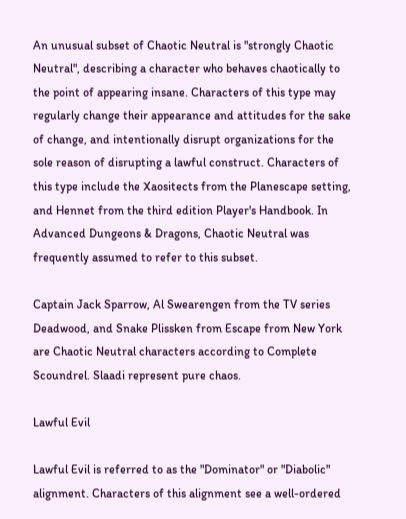An unusual subset of Chaotic Neutral is "strongly Chaotic Neutral", describing a character who behaves chaotically to the point of appearing insane. Characters of this type may regularly change their appearance and attitudes for the sake of change, and intentionally disrupt organizations for the sole reason of disrupting a lawful construct. Characters of this type include the Xaositects from the Planescape setting, and Hennet from the third edition Player's Handbook. In Advanced Dungeons & Dragons, Chaotic Neutral was frequently assumed to refer to this subset.

Captain Jack Sparrow, Al Swearengen from the TV series Deadwood, and Snake Plissken from Escape from New York are Chaotic Neutral characters according to Complete Scoundrel. Slaadi represent pure chaos.

Lawful Evil

Lawful Evil is referred to as the "Dominator" or "Diabolic" alignment. Characters of this alignment see a well-ordered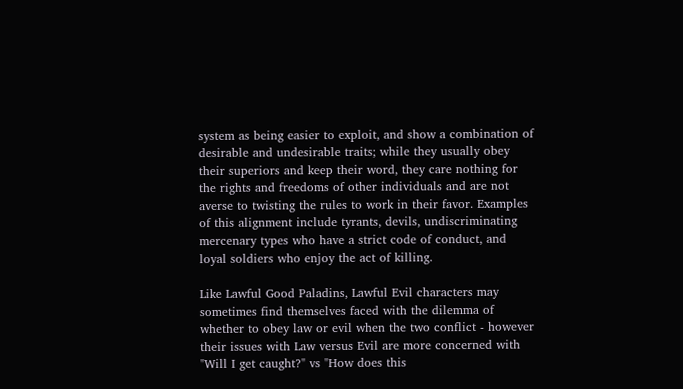system as being easier to exploit, and show a combination of desirable and undesirable traits; while they usually obey their superiors and keep their word, they care nothing for the rights and freedoms of other individuals and are not averse to twisting the rules to work in their favor. Examples of this alignment include tyrants, devils, undiscriminating mercenary types who have a strict code of conduct, and loyal soldiers who enjoy the act of killing.

Like Lawful Good Paladins, Lawful Evil characters may sometimes find themselves faced with the dilemma of whether to obey law or evil when the two conflict - however their issues with Law versus Evil are more concerned with "Will I get caught?" vs "How does this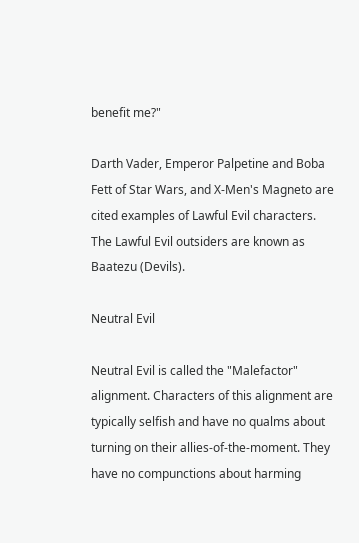benefit me?"

Darth Vader, Emperor Palpetine and Boba Fett of Star Wars, and X-Men's Magneto are cited examples of Lawful Evil characters. The Lawful Evil outsiders are known as Baatezu (Devils).

Neutral Evil

Neutral Evil is called the "Malefactor" alignment. Characters of this alignment are typically selfish and have no qualms about turning on their allies-of-the-moment. They have no compunctions about harming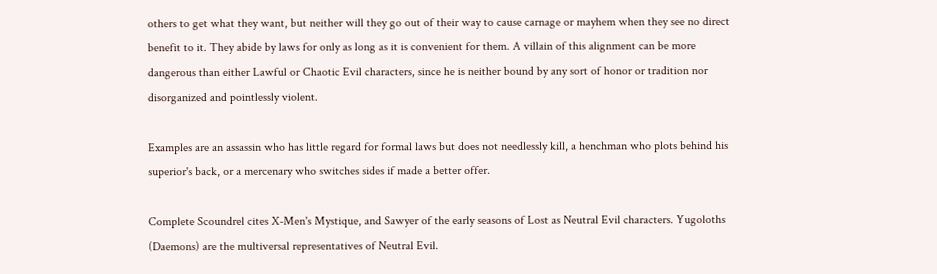others to get what they want, but neither will they go out of their way to cause carnage or mayhem when they see no direct benefit to it. They abide by laws for only as long as it is convenient for them. A villain of this alignment can be more dangerous than either Lawful or Chaotic Evil characters, since he is neither bound by any sort of honor or tradition nor disorganized and pointlessly violent.

Examples are an assassin who has little regard for formal laws but does not needlessly kill, a henchman who plots behind his superior's back, or a mercenary who switches sides if made a better offer.

Complete Scoundrel cites X-Men's Mystique, and Sawyer of the early seasons of Lost as Neutral Evil characters. Yugoloths (Daemons) are the multiversal representatives of Neutral Evil.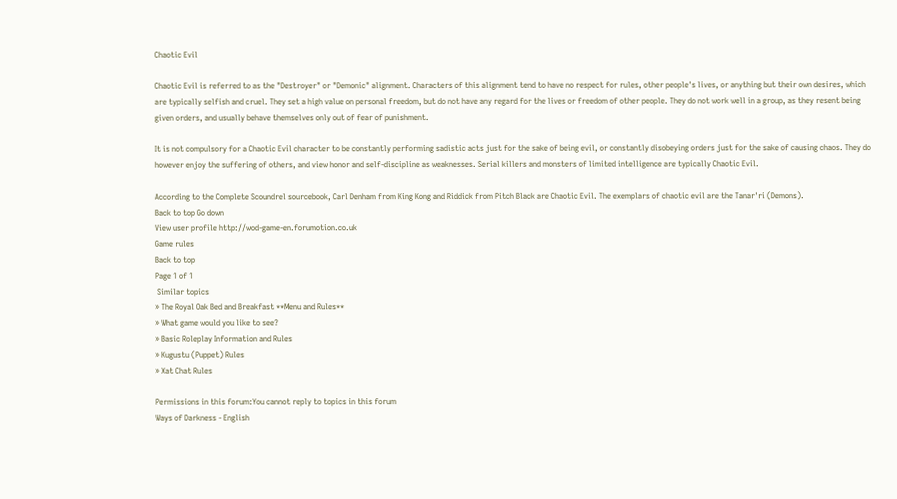Chaotic Evil

Chaotic Evil is referred to as the "Destroyer" or "Demonic" alignment. Characters of this alignment tend to have no respect for rules, other people's lives, or anything but their own desires, which are typically selfish and cruel. They set a high value on personal freedom, but do not have any regard for the lives or freedom of other people. They do not work well in a group, as they resent being given orders, and usually behave themselves only out of fear of punishment.

It is not compulsory for a Chaotic Evil character to be constantly performing sadistic acts just for the sake of being evil, or constantly disobeying orders just for the sake of causing chaos. They do however enjoy the suffering of others, and view honor and self-discipline as weaknesses. Serial killers and monsters of limited intelligence are typically Chaotic Evil.

According to the Complete Scoundrel sourcebook, Carl Denham from King Kong and Riddick from Pitch Black are Chaotic Evil. The exemplars of chaotic evil are the Tanar'ri (Demons).
Back to top Go down
View user profile http://wod-game-en.forumotion.co.uk
Game rules
Back to top
Page 1 of 1
 Similar topics
» The Royal Oak Bed and Breakfast **Menu and Rules**
» What game would you like to see?
» Basic Roleplay Information and Rules
» Kugustu (Puppet) Rules
» Xat Chat Rules

Permissions in this forum:You cannot reply to topics in this forum
Ways of Darkness - English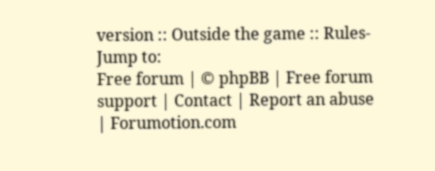version :: Outside the game :: Rules-
Jump to:
Free forum | © phpBB | Free forum support | Contact | Report an abuse | Forumotion.com